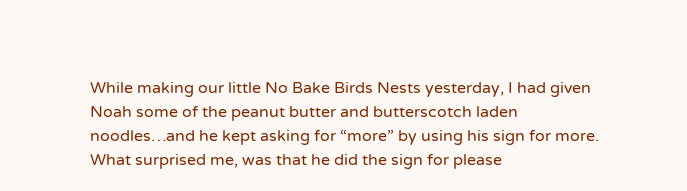While making our little No Bake Birds Nests yesterday, I had given Noah some of the peanut butter and butterscotch laden noodles…and he kept asking for “more” by using his sign for more.
What surprised me, was that he did the sign for please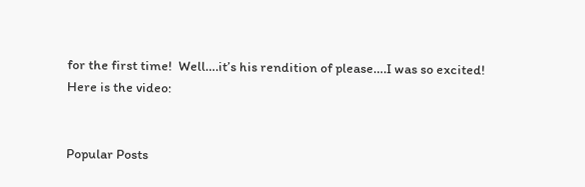for the first time!  Well….it’s his rendition of please….I was so excited!
Here is the video:


Popular Posts